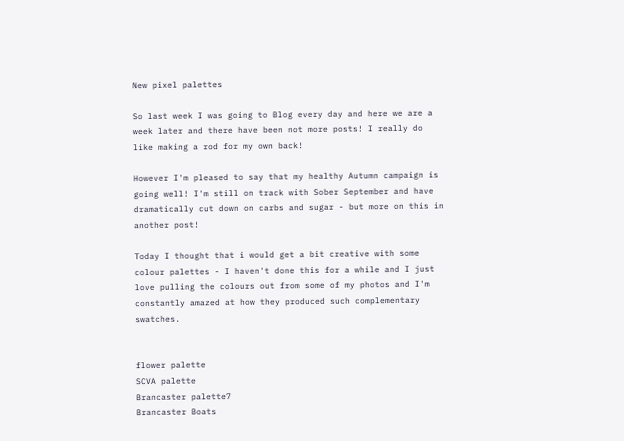New pixel palettes

So last week I was going to Blog every day and here we are a week later and there have been not more posts! I really do like making a rod for my own back!

However I'm pleased to say that my healthy Autumn campaign is going well! I'm still on track with Sober September and have dramatically cut down on carbs and sugar - but more on this in another post!

Today I thought that i would get a bit creative with some colour palettes - I haven't done this for a while and I just love pulling the colours out from some of my photos and I'm constantly amazed at how they produced such complementary  swatches.


flower palette
SCVA palette
Brancaster palette7
Brancaster Boats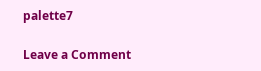palette7

Leave a Comment